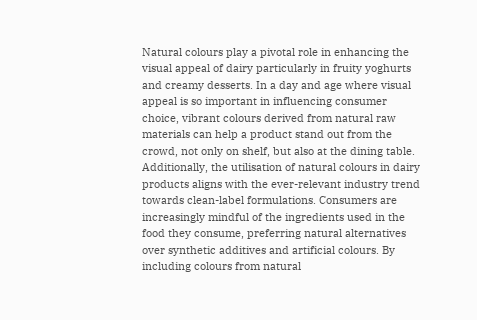Natural colours play a pivotal role in enhancing the visual appeal of dairy particularly in fruity yoghurts and creamy desserts. In a day and age where visual appeal is so important in influencing consumer choice, vibrant colours derived from natural raw materials can help a product stand out from the crowd, not only on shelf, but also at the dining table. Additionally, the utilisation of natural colours in dairy products aligns with the ever-relevant industry trend towards clean-label formulations. Consumers are increasingly mindful of the ingredients used in the food they consume, preferring natural alternatives over synthetic additives and artificial colours. By including colours from natural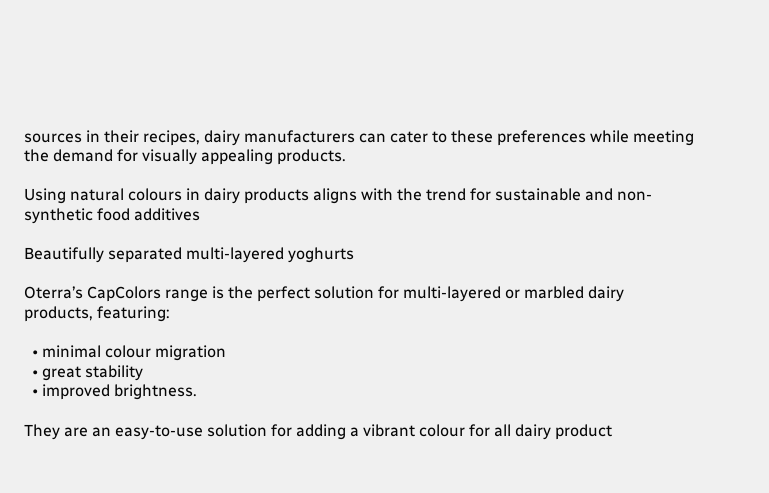sources in their recipes, dairy manufacturers can cater to these preferences while meeting the demand for visually appealing products.

Using natural colours in dairy products aligns with the trend for sustainable and non-synthetic food additives

Beautifully separated multi-layered yoghurts

Oterra’s CapColors range is the perfect solution for multi-layered or marbled dairy products, featuring:

  • minimal colour migration
  • great stability
  • improved brightness.

They are an easy-to-use solution for adding a vibrant colour for all dairy product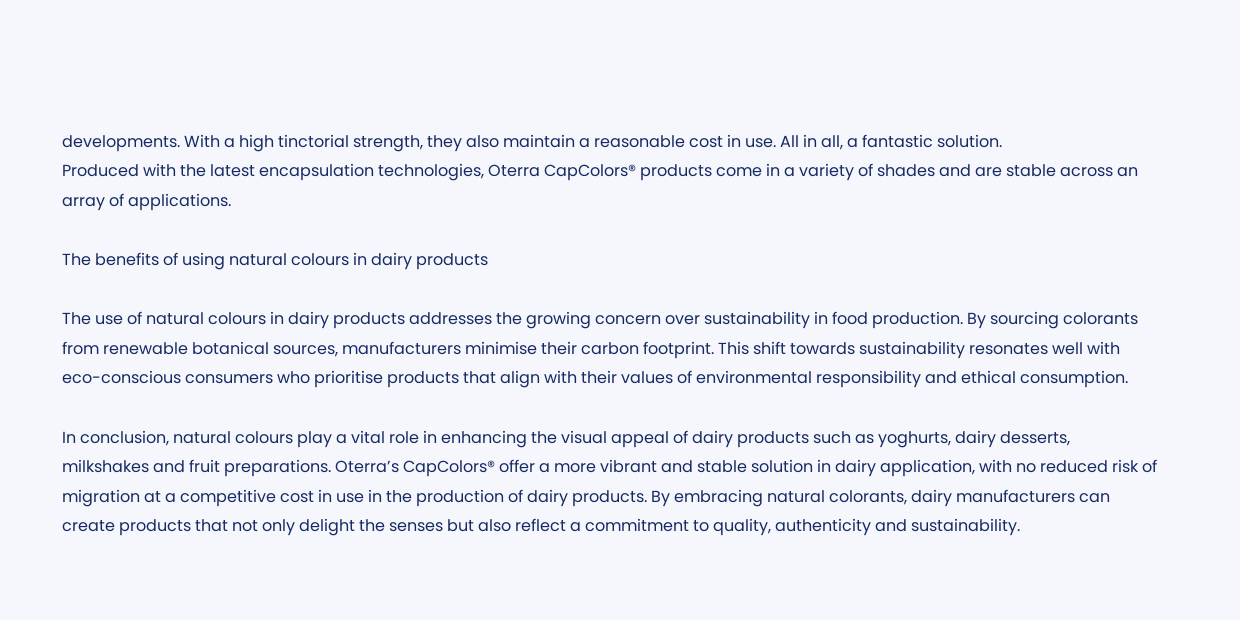developments. With a high tinctorial strength, they also maintain a reasonable cost in use. All in all, a fantastic solution.
Produced with the latest encapsulation technologies, Oterra CapColors® products come in a variety of shades and are stable across an array of applications.

The benefits of using natural colours in dairy products

The use of natural colours in dairy products addresses the growing concern over sustainability in food production. By sourcing colorants from renewable botanical sources, manufacturers minimise their carbon footprint. This shift towards sustainability resonates well with eco-conscious consumers who prioritise products that align with their values of environmental responsibility and ethical consumption.

In conclusion, natural colours play a vital role in enhancing the visual appeal of dairy products such as yoghurts, dairy desserts, milkshakes and fruit preparations. Oterra’s CapColors® offer a more vibrant and stable solution in dairy application, with no reduced risk of migration at a competitive cost in use in the production of dairy products. By embracing natural colorants, dairy manufacturers can create products that not only delight the senses but also reflect a commitment to quality, authenticity and sustainability.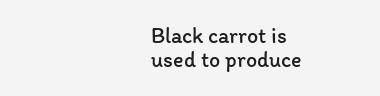Black carrot is used to produce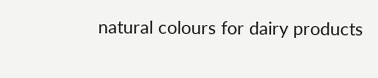natural colours for dairy products